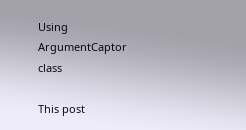Using ArgumentCaptor class

This post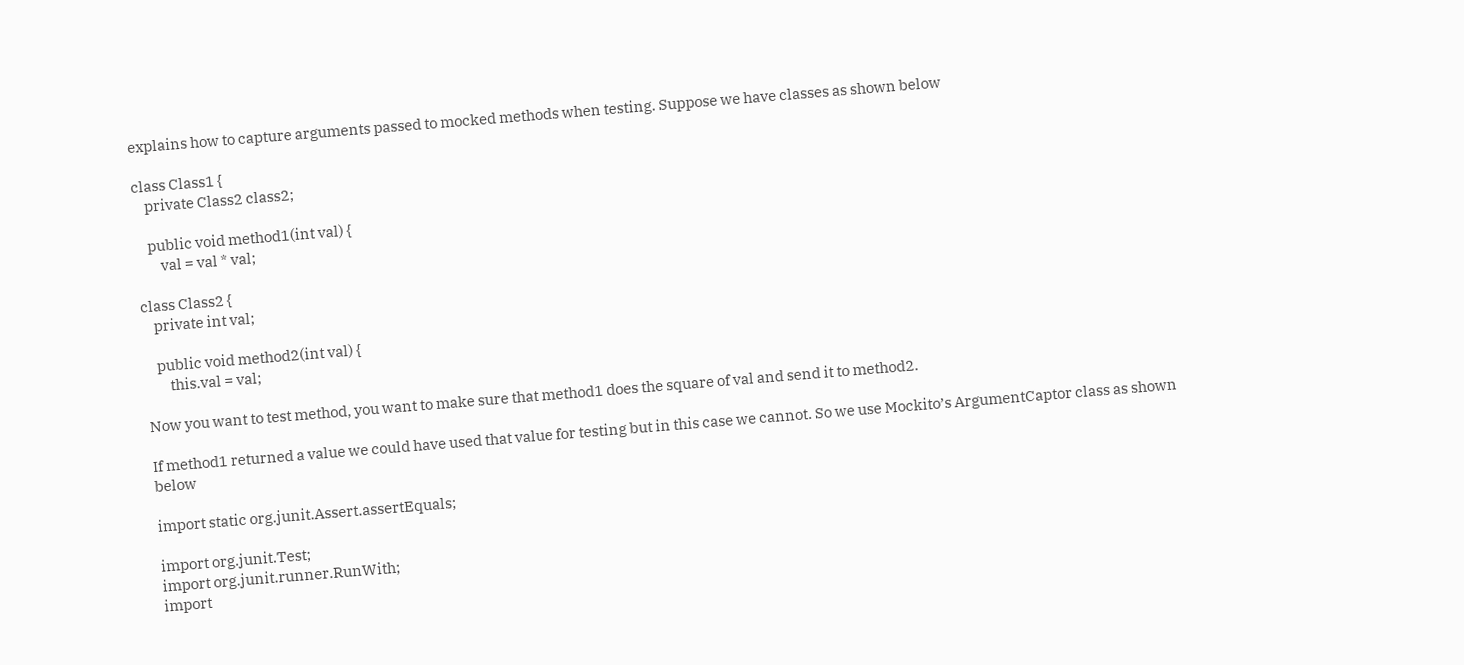explains how to capture arguments passed to mocked methods when testing. Suppose we have classes as shown below

class Class1 {
    private Class2 class2;

    public void method1(int val) {
        val = val * val;

class Class2 {
    private int val;

    public void method2(int val) {
        this.val = val;

Now you want to test method, you want to make sure that method1 does the square of val and send it to method2.

If method1 returned a value we could have used that value for testing but in this case we cannot. So we use Mockito’s ArgumentCaptor class as shown below

import static org.junit.Assert.assertEquals;

import org.junit.Test;
import org.junit.runner.RunWith;
import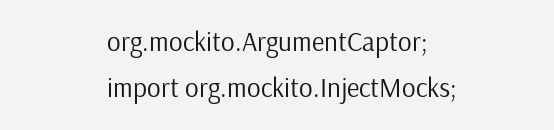org.mockito.ArgumentCaptor;
import org.mockito.InjectMocks;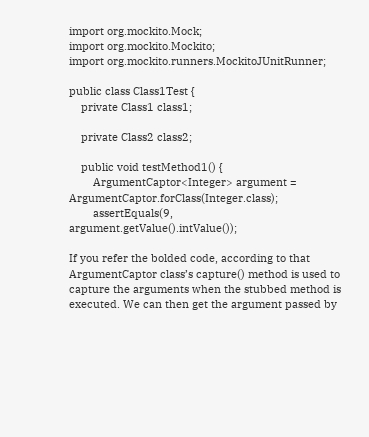import org.mockito.Mock;
import org.mockito.Mockito;
import org.mockito.runners.MockitoJUnitRunner;

public class Class1Test {
    private Class1 class1;

    private Class2 class2;

    public void testMethod1() {
        ArgumentCaptor<Integer> argument = ArgumentCaptor.forClass(Integer.class);
        assertEquals(9, argument.getValue().intValue());

If you refer the bolded code, according to that ArgumentCaptor class’s capture() method is used to capture the arguments when the stubbed method is executed. We can then get the argument passed by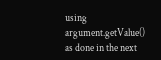using argument.getValue() as done in the next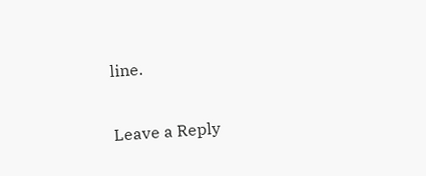line.

Leave a Reply